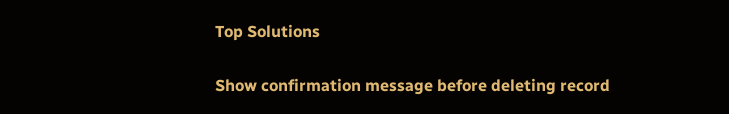Top Solutions

Show confirmation message before deleting record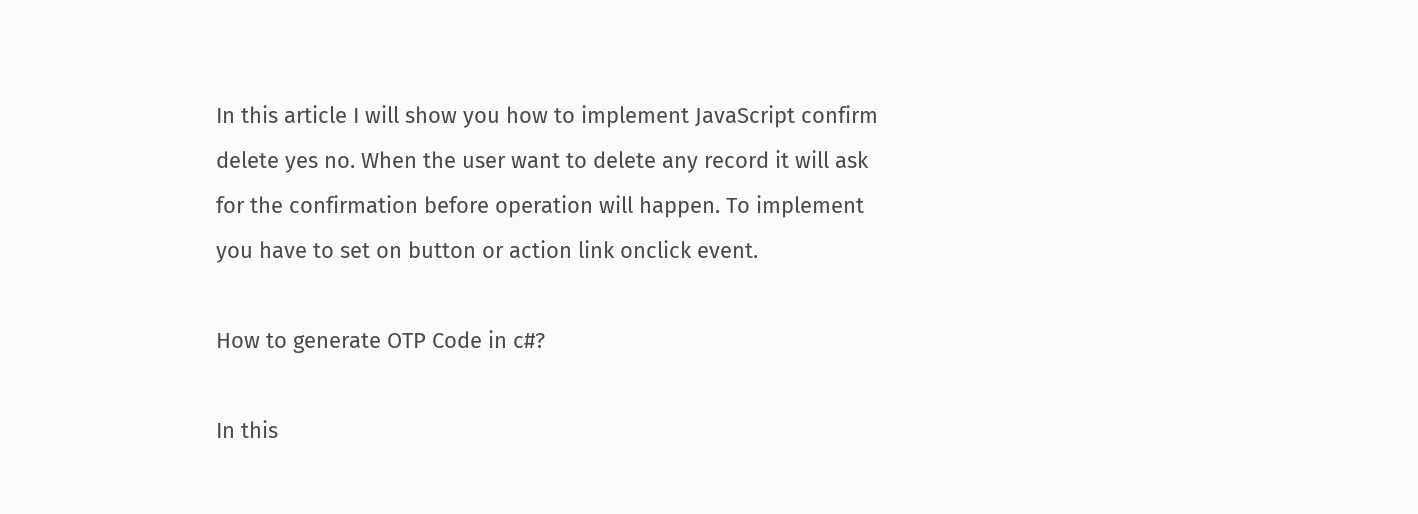In this article I will show you how to implement JavaScript confirm delete yes no. When the user want to delete any record it will ask for the confirmation before operation will happen. To implement you have to set on button or action link onclick event.

How to generate OTP Code in c#?

In this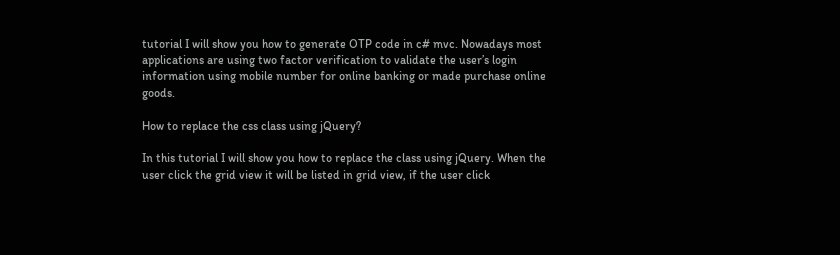tutorial I will show you how to generate OTP code in c# mvc. Nowadays most applications are using two factor verification to validate the user’s login information using mobile number for online banking or made purchase online goods.

How to replace the css class using jQuery?

In this tutorial I will show you how to replace the class using jQuery. When the user click the grid view it will be listed in grid view, if the user click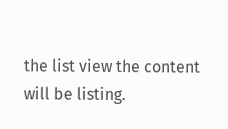the list view the content will be listing.